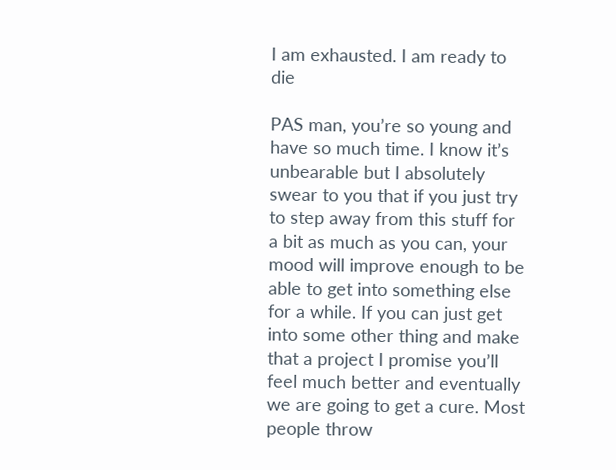I am exhausted. I am ready to die

PAS man, you’re so young and have so much time. I know it’s unbearable but I absolutely swear to you that if you just try to step away from this stuff for a bit as much as you can, your mood will improve enough to be able to get into something else for a while. If you can just get into some other thing and make that a project I promise you’ll feel much better and eventually we are going to get a cure. Most people throw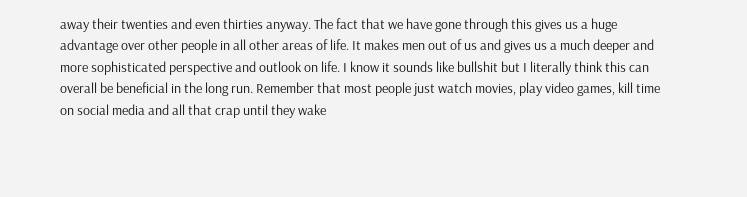away their twenties and even thirties anyway. The fact that we have gone through this gives us a huge advantage over other people in all other areas of life. It makes men out of us and gives us a much deeper and more sophisticated perspective and outlook on life. I know it sounds like bullshit but I literally think this can overall be beneficial in the long run. Remember that most people just watch movies, play video games, kill time on social media and all that crap until they wake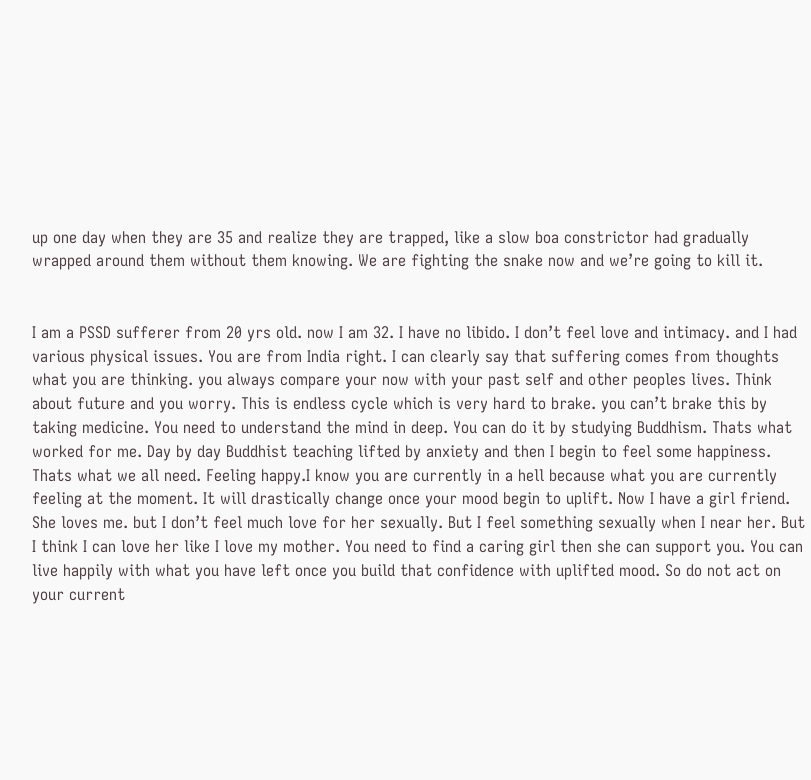up one day when they are 35 and realize they are trapped, like a slow boa constrictor had gradually wrapped around them without them knowing. We are fighting the snake now and we’re going to kill it.


I am a PSSD sufferer from 20 yrs old. now I am 32. I have no libido. I don’t feel love and intimacy. and I had various physical issues. You are from India right. I can clearly say that suffering comes from thoughts what you are thinking. you always compare your now with your past self and other peoples lives. Think about future and you worry. This is endless cycle which is very hard to brake. you can’t brake this by taking medicine. You need to understand the mind in deep. You can do it by studying Buddhism. Thats what worked for me. Day by day Buddhist teaching lifted by anxiety and then I begin to feel some happiness. Thats what we all need. Feeling happy.I know you are currently in a hell because what you are currently feeling at the moment. It will drastically change once your mood begin to uplift. Now I have a girl friend. She loves me. but I don’t feel much love for her sexually. But I feel something sexually when I near her. But I think I can love her like I love my mother. You need to find a caring girl then she can support you. You can live happily with what you have left once you build that confidence with uplifted mood. So do not act on your current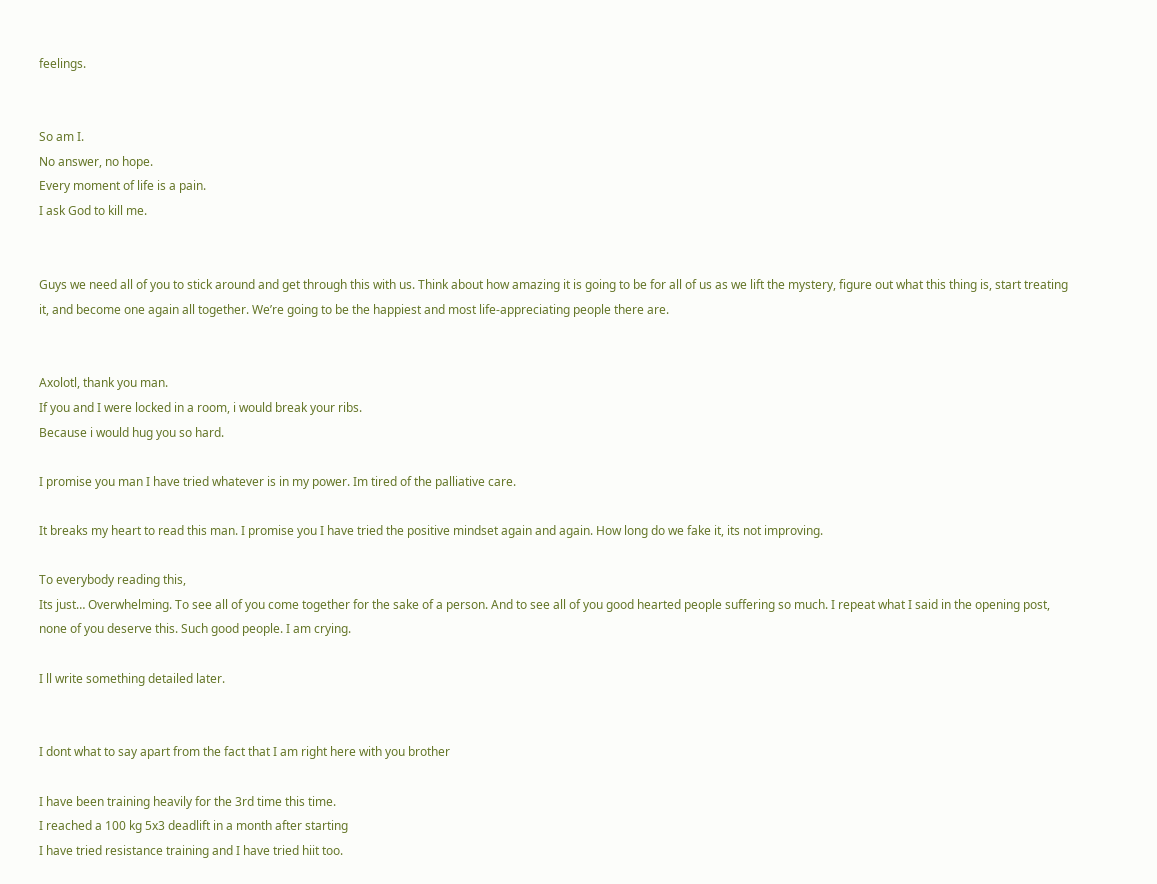feelings.


So am I.
No answer, no hope.
Every moment of life is a pain.
I ask God to kill me.


Guys we need all of you to stick around and get through this with us. Think about how amazing it is going to be for all of us as we lift the mystery, figure out what this thing is, start treating it, and become one again all together. We’re going to be the happiest and most life-appreciating people there are.


Axolotl, thank you man.
If you and I were locked in a room, i would break your ribs.
Because i would hug you so hard.

I promise you man I have tried whatever is in my power. Im tired of the palliative care.

It breaks my heart to read this man. I promise you I have tried the positive mindset again and again. How long do we fake it, its not improving.

To everybody reading this,
Its just… Overwhelming. To see all of you come together for the sake of a person. And to see all of you good hearted people suffering so much. I repeat what I said in the opening post, none of you deserve this. Such good people. I am crying.

I ll write something detailed later.


I dont what to say apart from the fact that I am right here with you brother

I have been training heavily for the 3rd time this time.
I reached a 100 kg 5x3 deadlift in a month after starting
I have tried resistance training and I have tried hiit too.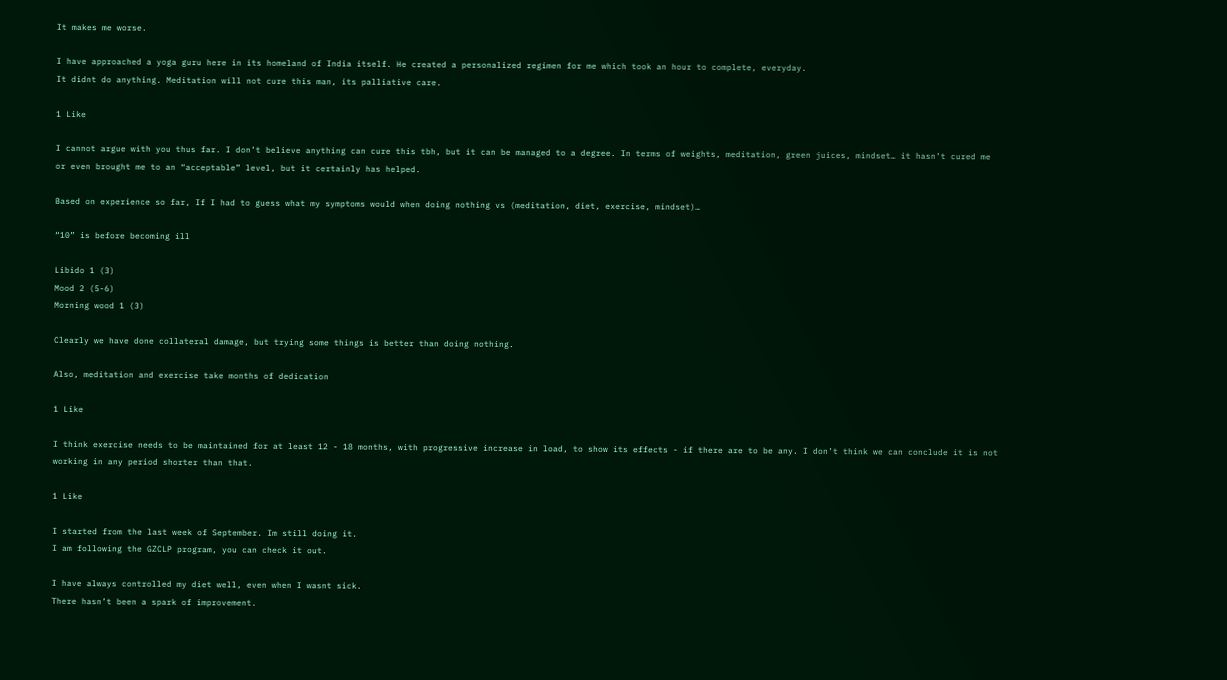It makes me worse.

I have approached a yoga guru here in its homeland of India itself. He created a personalized regimen for me which took an hour to complete, everyday.
It didnt do anything. Meditation will not cure this man, its palliative care.

1 Like

I cannot argue with you thus far. I don’t believe anything can cure this tbh, but it can be managed to a degree. In terms of weights, meditation, green juices, mindset… it hasn’t cured me or even brought me to an “acceptable” level, but it certainly has helped.

Based on experience so far, If I had to guess what my symptoms would when doing nothing vs (meditation, diet, exercise, mindset)…

“10” is before becoming ill

Libido 1 (3)
Mood 2 (5-6)
Morning wood 1 (3)

Clearly we have done collateral damage, but trying some things is better than doing nothing.

Also, meditation and exercise take months of dedication

1 Like

I think exercise needs to be maintained for at least 12 - 18 months, with progressive increase in load, to show its effects - if there are to be any. I don’t think we can conclude it is not working in any period shorter than that.

1 Like

I started from the last week of September. Im still doing it.
I am following the GZCLP program, you can check it out.

I have always controlled my diet well, even when I wasnt sick.
There hasn’t been a spark of improvement.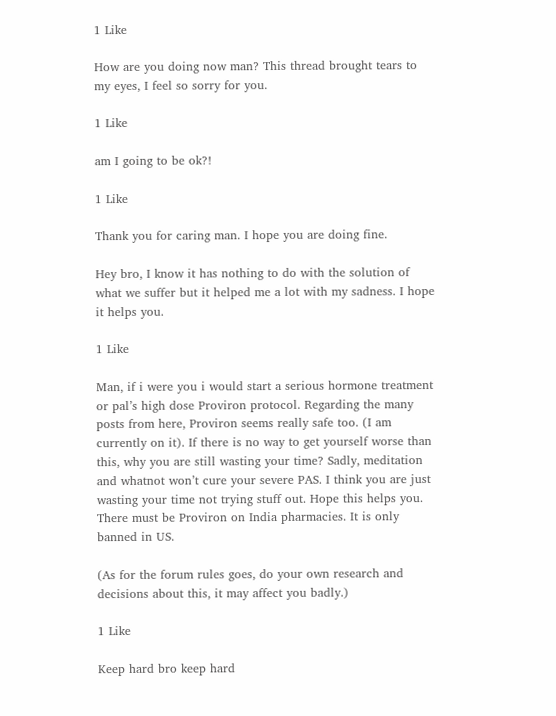1 Like

How are you doing now man? This thread brought tears to my eyes, I feel so sorry for you.

1 Like

am I going to be ok?!

1 Like

Thank you for caring man. I hope you are doing fine.

Hey bro, I know it has nothing to do with the solution of what we suffer but it helped me a lot with my sadness. I hope it helps you.

1 Like

Man, if i were you i would start a serious hormone treatment or pal’s high dose Proviron protocol. Regarding the many posts from here, Proviron seems really safe too. (I am currently on it). If there is no way to get yourself worse than this, why you are still wasting your time? Sadly, meditation and whatnot won’t cure your severe PAS. I think you are just wasting your time not trying stuff out. Hope this helps you. There must be Proviron on India pharmacies. It is only banned in US.

(As for the forum rules goes, do your own research and decisions about this, it may affect you badly.)

1 Like

Keep hard bro keep hard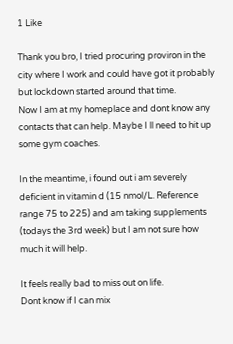1 Like

Thank you bro, I tried procuring proviron in the city where I work and could have got it probably but lockdown started around that time.
Now I am at my homeplace and dont know any contacts that can help. Maybe I ll need to hit up some gym coaches.

In the meantime, i found out i am severely deficient in vitamin d (15 nmol/L. Reference range 75 to 225) and am taking supplements (todays the 3rd week) but I am not sure how much it will help.

It feels really bad to miss out on life.
Dont know if I can mix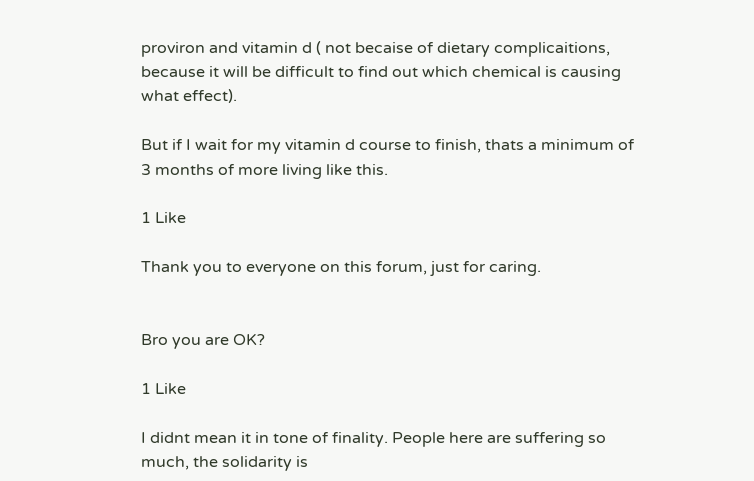proviron and vitamin d ( not becaise of dietary complicaitions, because it will be difficult to find out which chemical is causing what effect).

But if I wait for my vitamin d course to finish, thats a minimum of 3 months of more living like this.

1 Like

Thank you to everyone on this forum, just for caring.


Bro you are OK?

1 Like

I didnt mean it in tone of finality. People here are suffering so much, the solidarity is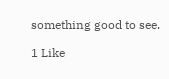something good to see.

1 Like